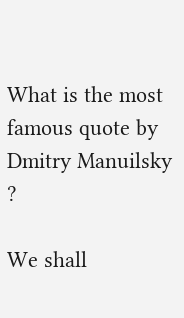What is the most famous quote by Dmitry Manuilsky ?

We shall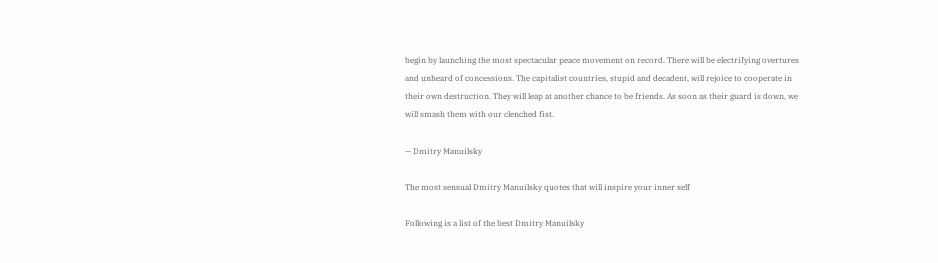begin by launching the most spectacular peace movement on record. There will be electrifying overtures and unheard of concessions. The capitalist countries, stupid and decadent, will rejoice to cooperate in their own destruction. They will leap at another chance to be friends. As soon as their guard is down, we will smash them with our clenched fist.

— Dmitry Manuilsky

The most sensual Dmitry Manuilsky quotes that will inspire your inner self

Following is a list of the best Dmitry Manuilsky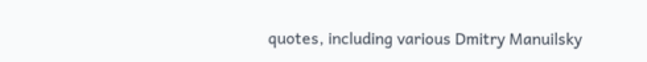quotes, including various Dmitry Manuilsky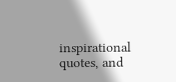inspirational quotes, and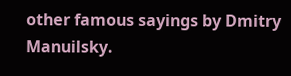other famous sayings by Dmitry Manuilsky.